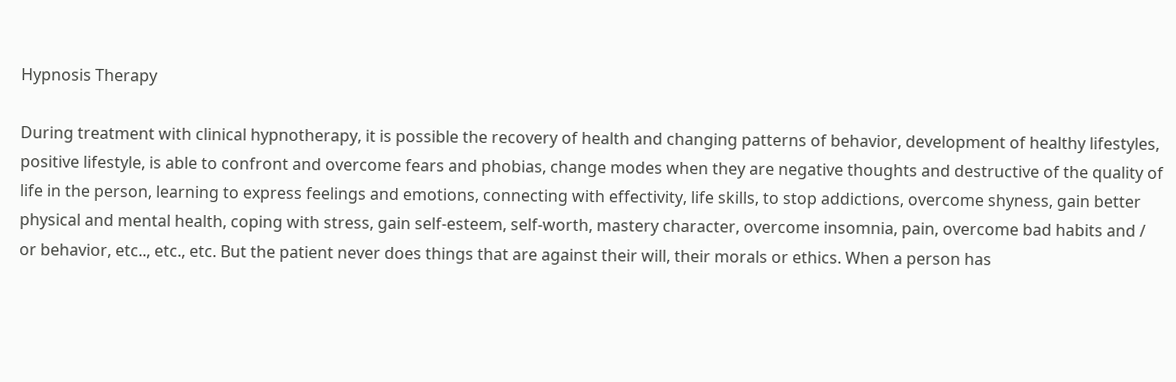Hypnosis Therapy

During treatment with clinical hypnotherapy, it is possible the recovery of health and changing patterns of behavior, development of healthy lifestyles, positive lifestyle, is able to confront and overcome fears and phobias, change modes when they are negative thoughts and destructive of the quality of life in the person, learning to express feelings and emotions, connecting with effectivity, life skills, to stop addictions, overcome shyness, gain better physical and mental health, coping with stress, gain self-esteem, self-worth, mastery character, overcome insomnia, pain, overcome bad habits and / or behavior, etc.., etc., etc. But the patient never does things that are against their will, their morals or ethics. When a person has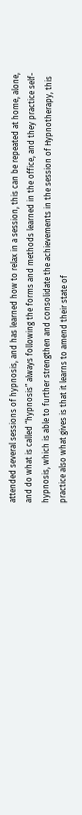attended several sessions of hypnosis, and has learned how to relax in a session, this can be repeated at home, alone, and do what is called “hypnosis” always following the forms and methods learned in the office, and they practice self-hypnosis, which is able to further strengthen and consolidate the achievements in the session of Hypnotherapy, this practice also what gives is that it learns to amend their state of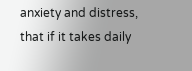anxiety and distress, that if it takes daily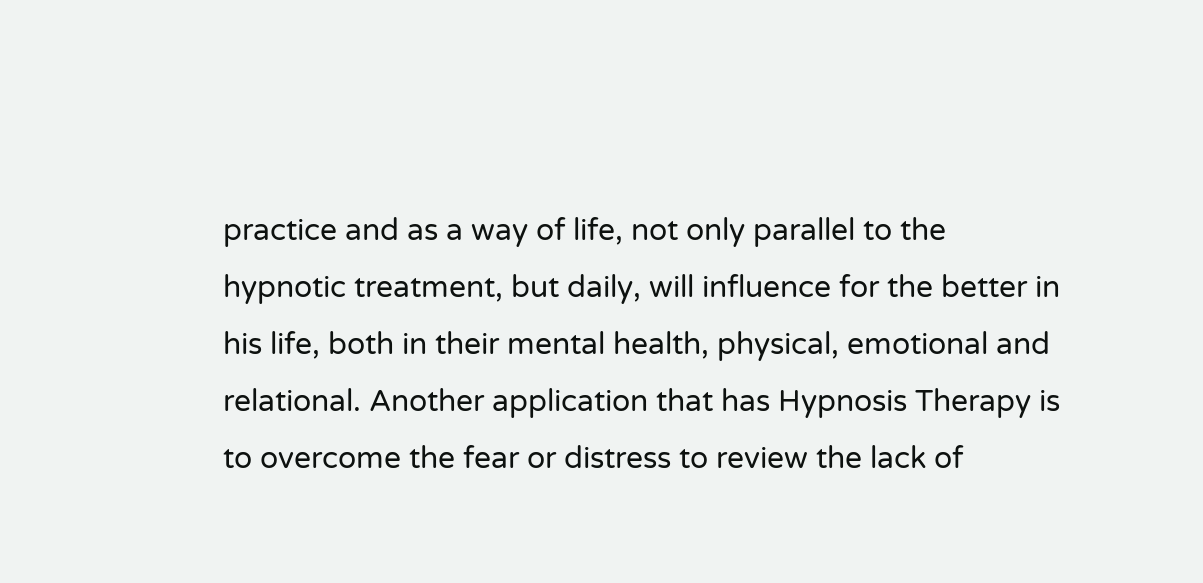practice and as a way of life, not only parallel to the hypnotic treatment, but daily, will influence for the better in his life, both in their mental health, physical, emotional and relational. Another application that has Hypnosis Therapy is to overcome the fear or distress to review the lack of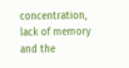concentration, lack of memory and the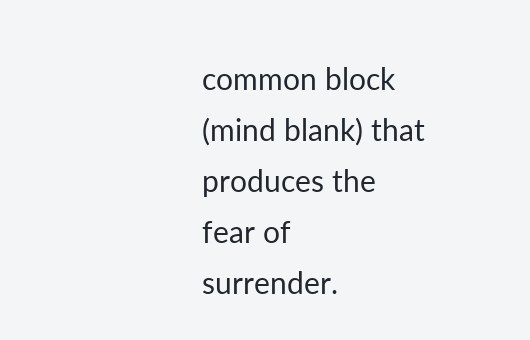common block (mind blank) that produces the fear of surrender.